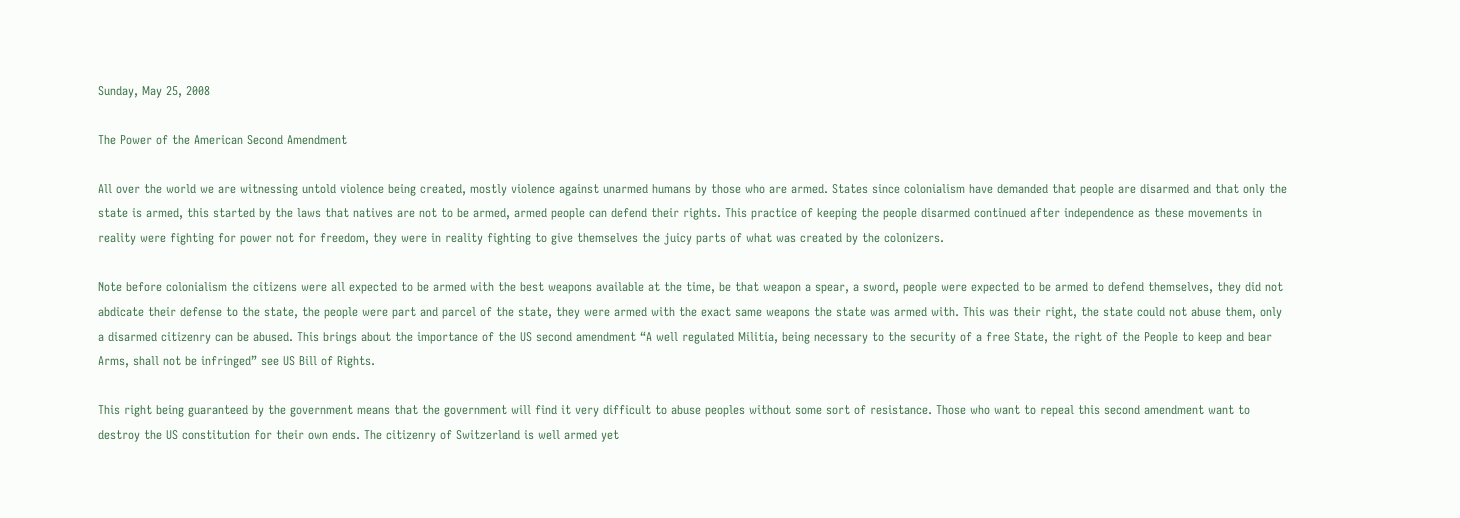Sunday, May 25, 2008

The Power of the American Second Amendment

All over the world we are witnessing untold violence being created, mostly violence against unarmed humans by those who are armed. States since colonialism have demanded that people are disarmed and that only the state is armed, this started by the laws that natives are not to be armed, armed people can defend their rights. This practice of keeping the people disarmed continued after independence as these movements in reality were fighting for power not for freedom, they were in reality fighting to give themselves the juicy parts of what was created by the colonizers.

Note before colonialism the citizens were all expected to be armed with the best weapons available at the time, be that weapon a spear, a sword, people were expected to be armed to defend themselves, they did not abdicate their defense to the state, the people were part and parcel of the state, they were armed with the exact same weapons the state was armed with. This was their right, the state could not abuse them, only a disarmed citizenry can be abused. This brings about the importance of the US second amendment “A well regulated Militia, being necessary to the security of a free State, the right of the People to keep and bear Arms, shall not be infringed” see US Bill of Rights.

This right being guaranteed by the government means that the government will find it very difficult to abuse peoples without some sort of resistance. Those who want to repeal this second amendment want to destroy the US constitution for their own ends. The citizenry of Switzerland is well armed yet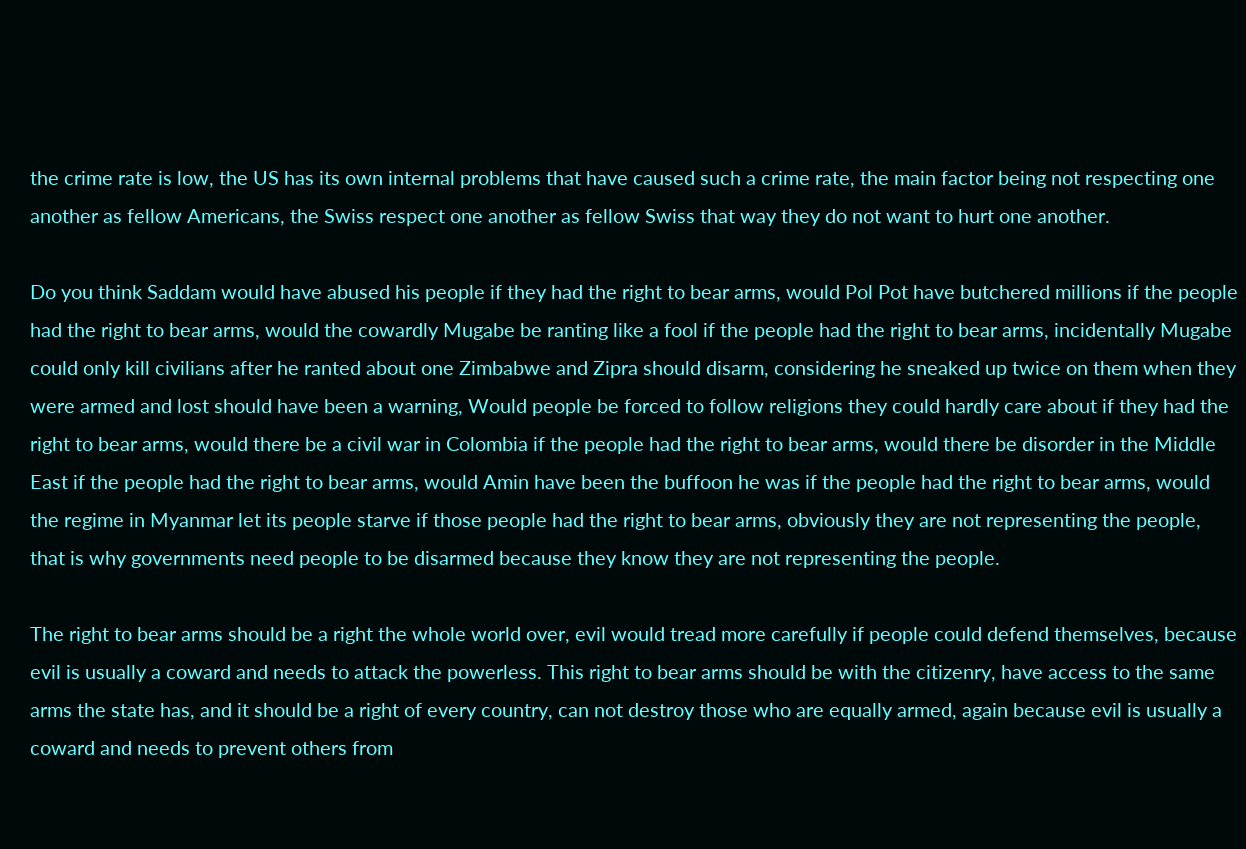the crime rate is low, the US has its own internal problems that have caused such a crime rate, the main factor being not respecting one another as fellow Americans, the Swiss respect one another as fellow Swiss that way they do not want to hurt one another.

Do you think Saddam would have abused his people if they had the right to bear arms, would Pol Pot have butchered millions if the people had the right to bear arms, would the cowardly Mugabe be ranting like a fool if the people had the right to bear arms, incidentally Mugabe could only kill civilians after he ranted about one Zimbabwe and Zipra should disarm, considering he sneaked up twice on them when they were armed and lost should have been a warning, Would people be forced to follow religions they could hardly care about if they had the right to bear arms, would there be a civil war in Colombia if the people had the right to bear arms, would there be disorder in the Middle East if the people had the right to bear arms, would Amin have been the buffoon he was if the people had the right to bear arms, would the regime in Myanmar let its people starve if those people had the right to bear arms, obviously they are not representing the people, that is why governments need people to be disarmed because they know they are not representing the people.

The right to bear arms should be a right the whole world over, evil would tread more carefully if people could defend themselves, because evil is usually a coward and needs to attack the powerless. This right to bear arms should be with the citizenry, have access to the same arms the state has, and it should be a right of every country, can not destroy those who are equally armed, again because evil is usually a coward and needs to prevent others from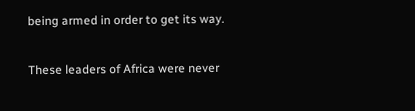being armed in order to get its way.

These leaders of Africa were never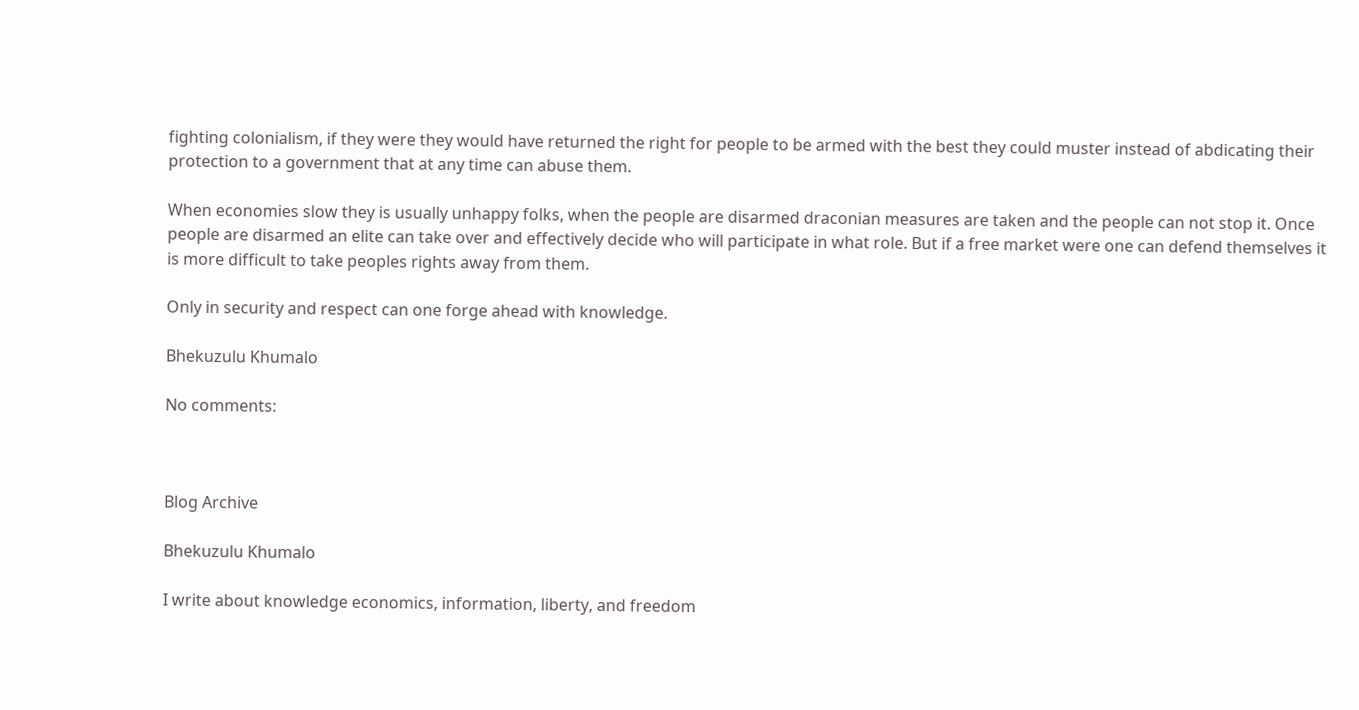fighting colonialism, if they were they would have returned the right for people to be armed with the best they could muster instead of abdicating their protection to a government that at any time can abuse them.

When economies slow they is usually unhappy folks, when the people are disarmed draconian measures are taken and the people can not stop it. Once people are disarmed an elite can take over and effectively decide who will participate in what role. But if a free market were one can defend themselves it is more difficult to take peoples rights away from them.

Only in security and respect can one forge ahead with knowledge.

Bhekuzulu Khumalo

No comments:



Blog Archive

Bhekuzulu Khumalo

I write about knowledge economics, information, liberty, and freedom